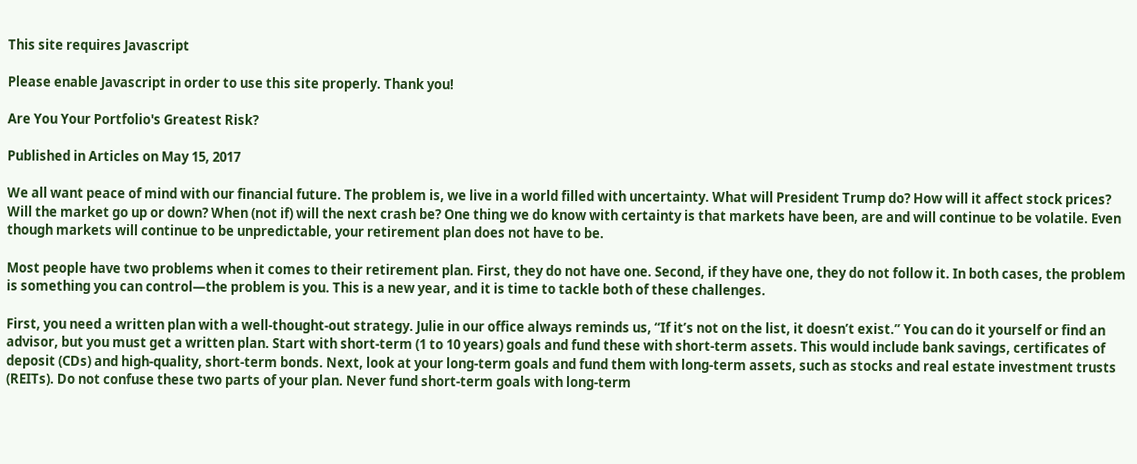This site requires Javascript

Please enable Javascript in order to use this site properly. Thank you!

Are You Your Portfolio's Greatest Risk?

Published in Articles on May 15, 2017

We all want peace of mind with our financial future. The problem is, we live in a world filled with uncertainty. What will President Trump do? How will it affect stock prices? Will the market go up or down? When (not if) will the next crash be? One thing we do know with certainty is that markets have been, are and will continue to be volatile. Even though markets will continue to be unpredictable, your retirement plan does not have to be.

Most people have two problems when it comes to their retirement plan. First, they do not have one. Second, if they have one, they do not follow it. In both cases, the problem is something you can control—the problem is you. This is a new year, and it is time to tackle both of these challenges.

First, you need a written plan with a well-thought-out strategy. Julie in our office always reminds us, “If it’s not on the list, it doesn’t exist.” You can do it yourself or find an advisor, but you must get a written plan. Start with short-term (1 to 10 years) goals and fund these with short-term assets. This would include bank savings, certificates of deposit (CDs) and high-quality, short-term bonds. Next, look at your long-term goals and fund them with long-term assets, such as stocks and real estate investment trusts (REITs). Do not confuse these two parts of your plan. Never fund short-term goals with long-term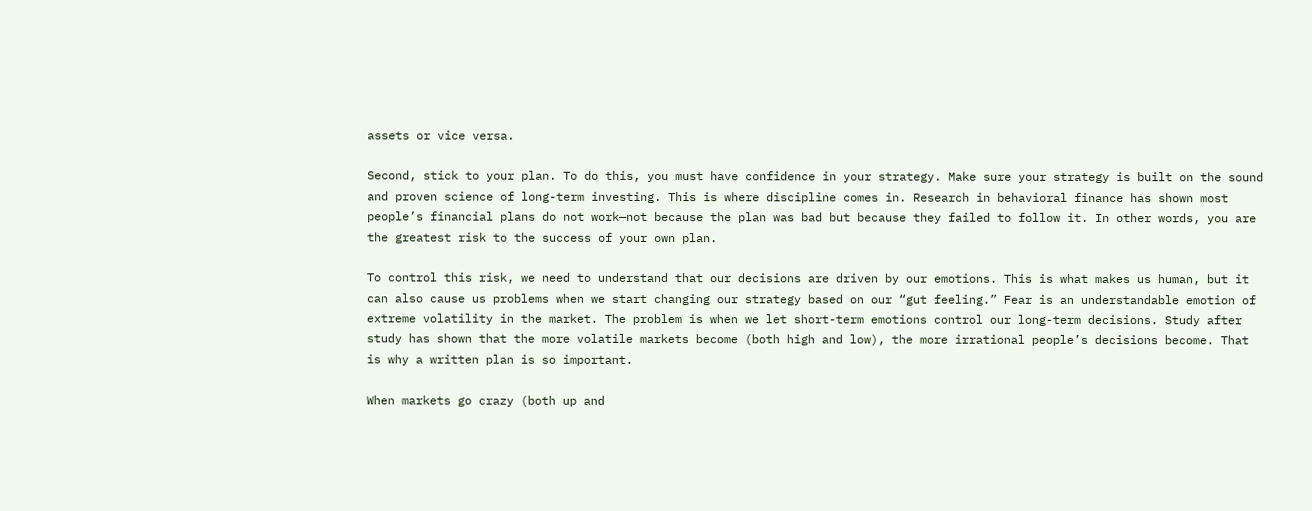assets or vice versa.

Second, stick to your plan. To do this, you must have confidence in your strategy. Make sure your strategy is built on the sound and proven science of long-term investing. This is where discipline comes in. Research in behavioral finance has shown most people’s financial plans do not work—not because the plan was bad but because they failed to follow it. In other words, you are the greatest risk to the success of your own plan.

To control this risk, we need to understand that our decisions are driven by our emotions. This is what makes us human, but it can also cause us problems when we start changing our strategy based on our “gut feeling.” Fear is an understandable emotion of extreme volatility in the market. The problem is when we let short-term emotions control our long-term decisions. Study after study has shown that the more volatile markets become (both high and low), the more irrational people’s decisions become. That is why a written plan is so important.

When markets go crazy (both up and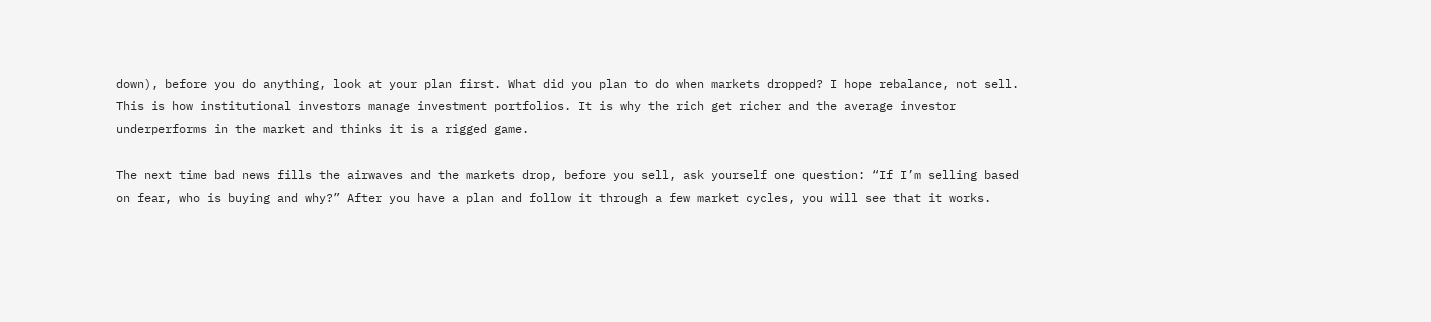down), before you do anything, look at your plan first. What did you plan to do when markets dropped? I hope rebalance, not sell. This is how institutional investors manage investment portfolios. It is why the rich get richer and the average investor underperforms in the market and thinks it is a rigged game.

The next time bad news fills the airwaves and the markets drop, before you sell, ask yourself one question: “If I’m selling based on fear, who is buying and why?” After you have a plan and follow it through a few market cycles, you will see that it works.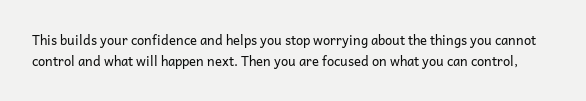This builds your confidence and helps you stop worrying about the things you cannot control and what will happen next. Then you are focused on what you can control,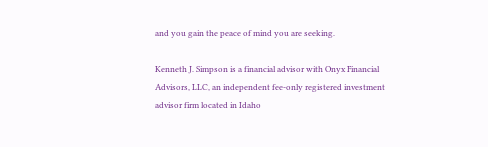and you gain the peace of mind you are seeking.

Kenneth J. Simpson is a financial advisor with Onyx Financial Advisors, LLC, an independent fee-only registered investment advisor firm located in Idaho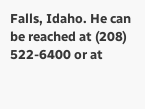Falls, Idaho. He can be reached at (208) 522-6400 or at